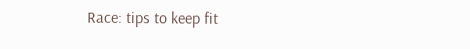Race: tips to keep fit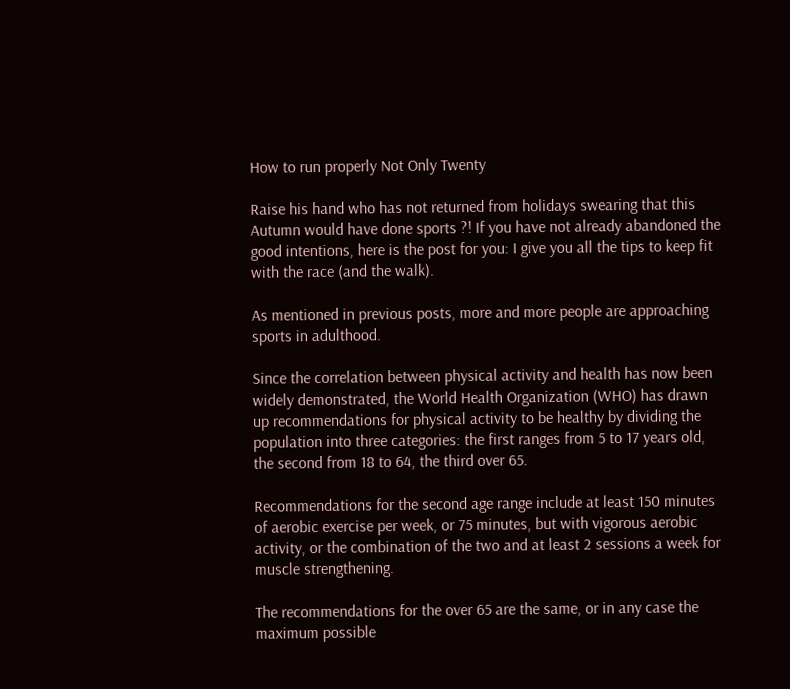How to run properly Not Only Twenty

Raise his hand who has not returned from holidays swearing that this Autumn would have done sports ?! If you have not already abandoned the good intentions, here is the post for you: I give you all the tips to keep fit with the race (and the walk).

As mentioned in previous posts, more and more people are approaching sports in adulthood.

Since the correlation between physical activity and health has now been widely demonstrated, the World Health Organization (WHO) has drawn up recommendations for physical activity to be healthy by dividing the population into three categories: the first ranges from 5 to 17 years old, the second from 18 to 64, the third over 65.

Recommendations for the second age range include at least 150 minutes of aerobic exercise per week, or 75 minutes, but with vigorous aerobic activity, or the combination of the two and at least 2 sessions a week for muscle strengthening.

The recommendations for the over 65 are the same, or in any case the maximum possible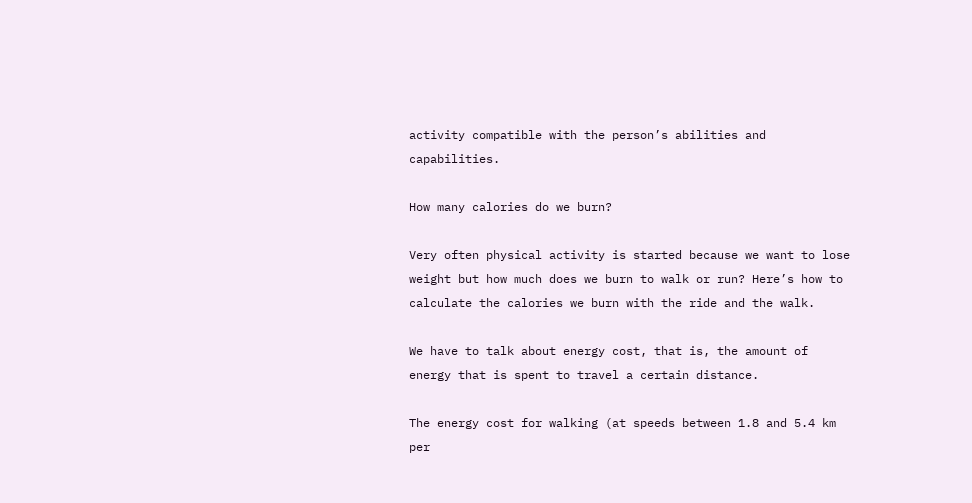activity compatible with the person’s abilities and capabilities.

How many calories do we burn?

Very often physical activity is started because we want to lose weight but how much does we burn to walk or run? Here’s how to calculate the calories we burn with the ride and the walk.

We have to talk about energy cost, that is, the amount of energy that is spent to travel a certain distance.

The energy cost for walking (at speeds between 1.8 and 5.4 km per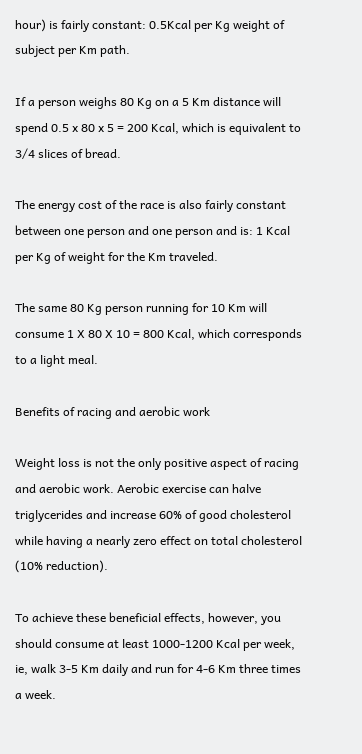hour) is fairly constant: 0.5Kcal per Kg weight of subject per Km path.

If a person weighs 80 Kg on a 5 Km distance will spend 0.5 x 80 x 5 = 200 Kcal, which is equivalent to 3/4 slices of bread.

The energy cost of the race is also fairly constant between one person and one person and is: 1 Kcal per Kg of weight for the Km traveled.

The same 80 Kg person running for 10 Km will consume 1 X 80 X 10 = 800 Kcal, which corresponds to a light meal.

Benefits of racing and aerobic work

Weight loss is not the only positive aspect of racing and aerobic work. Aerobic exercise can halve triglycerides and increase 60% of good cholesterol while having a nearly zero effect on total cholesterol (10% reduction).

To achieve these beneficial effects, however, you should consume at least 1000-1200 Kcal per week, ie, walk 3-5 Km daily and run for 4-6 Km three times a week.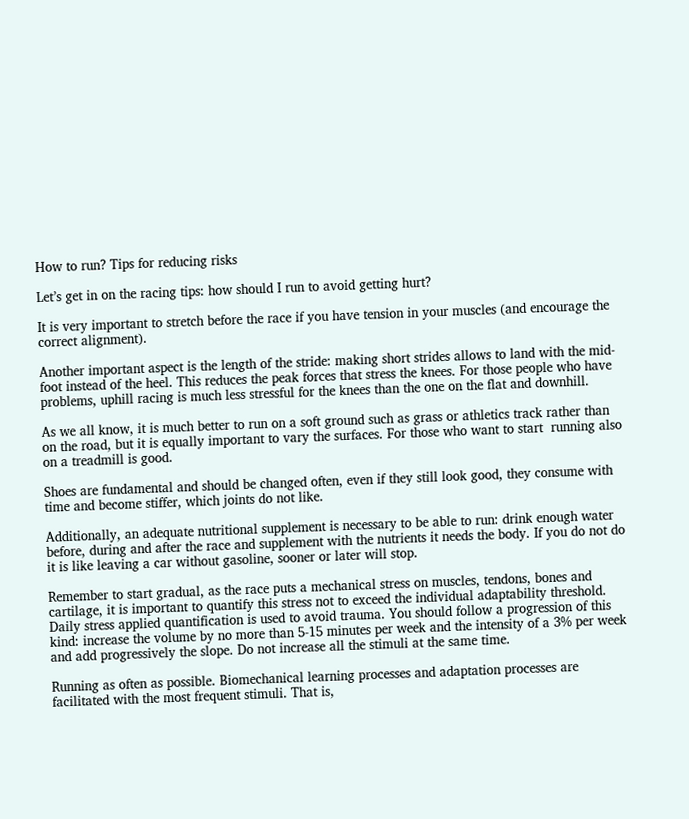How to run? Tips for reducing risks

Let’s get in on the racing tips: how should I run to avoid getting hurt?

It is very important to stretch before the race if you have tension in your muscles (and encourage the correct alignment).

Another important aspect is the length of the stride: making short strides allows to land with the mid-foot instead of the heel. This reduces the peak forces that stress the knees. For those people who have problems, uphill racing is much less stressful for the knees than the one on the flat and downhill.

As we all know, it is much better to run on a soft ground such as grass or athletics track rather than on the road, but it is equally important to vary the surfaces. For those who want to start  running also on a treadmill is good.

Shoes are fundamental and should be changed often, even if they still look good, they consume with time and become stiffer, which joints do not like.

Additionally, an adequate nutritional supplement is necessary to be able to run: drink enough water before, during and after the race and supplement with the nutrients it needs the body. If you do not do it is like leaving a car without gasoline, sooner or later will stop.

Remember to start gradual, as the race puts a mechanical stress on muscles, tendons, bones and cartilage, it is important to quantify this stress not to exceed the individual adaptability threshold. Daily stress applied quantification is used to avoid trauma. You should follow a progression of this kind: increase the volume by no more than 5-15 minutes per week and the intensity of a 3% per week and add progressively the slope. Do not increase all the stimuli at the same time.

Running as often as possible. Biomechanical learning processes and adaptation processes are facilitated with the most frequent stimuli. That is,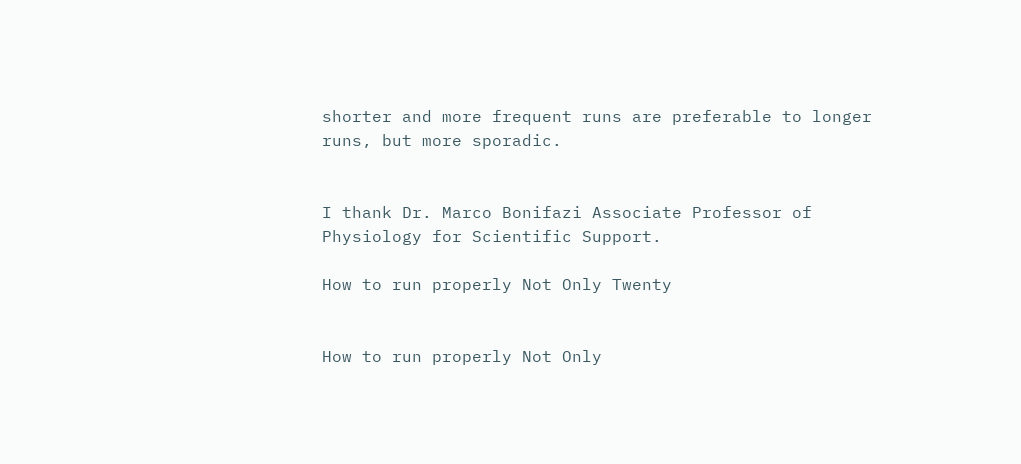shorter and more frequent runs are preferable to longer runs, but more sporadic.


I thank Dr. Marco Bonifazi Associate Professor of Physiology for Scientific Support.

How to run properly Not Only Twenty


How to run properly Not Only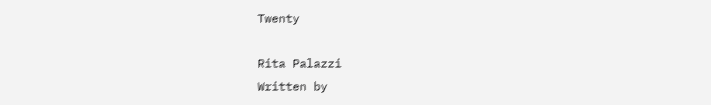Twenty

Rita Palazzi
Written by